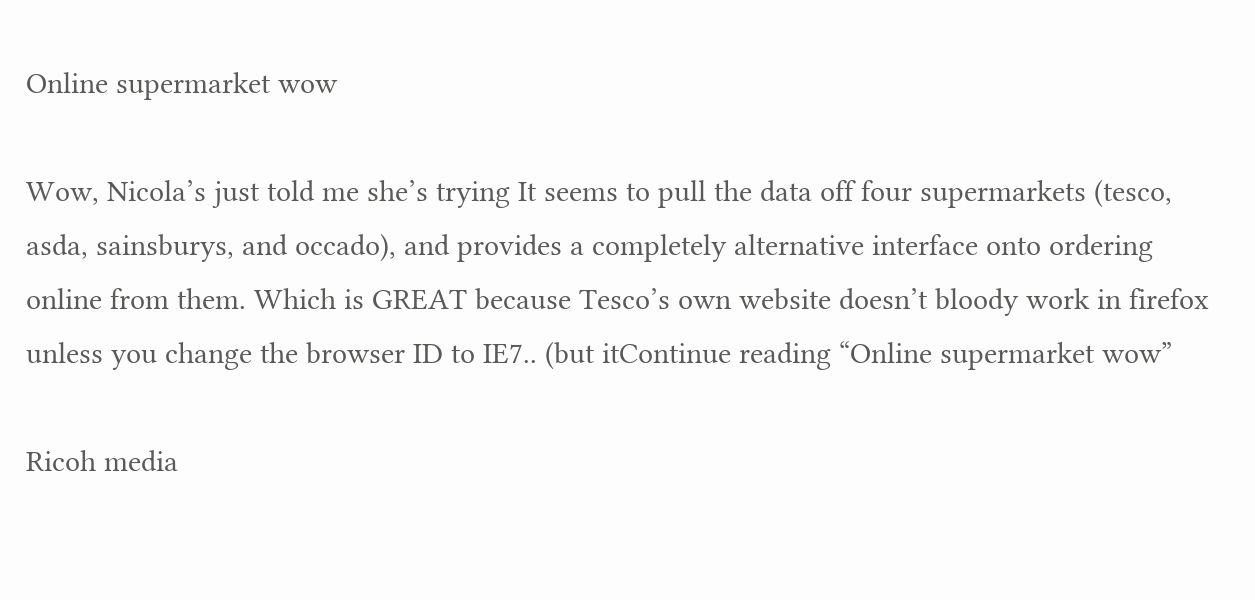Online supermarket wow

Wow, Nicola’s just told me she’s trying It seems to pull the data off four supermarkets (tesco, asda, sainsburys, and occado), and provides a completely alternative interface onto ordering online from them. Which is GREAT because Tesco’s own website doesn’t bloody work in firefox unless you change the browser ID to IE7.. (but itContinue reading “Online supermarket wow”

Ricoh media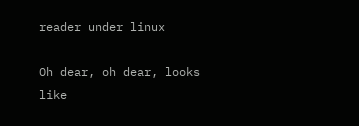reader under linux

Oh dear, oh dear, looks like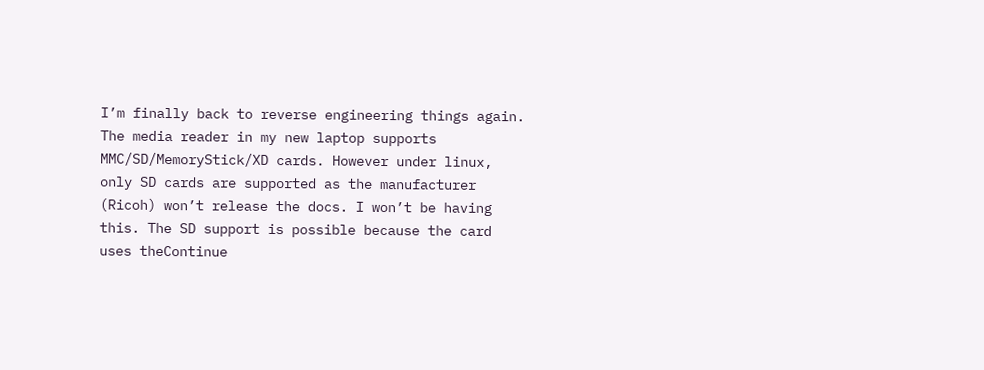I’m finally back to reverse engineering things again. The media reader in my new laptop supports MMC/SD/MemoryStick/XD cards. However under linux, only SD cards are supported as the manufacturer (Ricoh) won’t release the docs. I won’t be having this. The SD support is possible because the card uses theContinue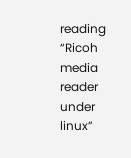reading “Ricoh media reader under linux”